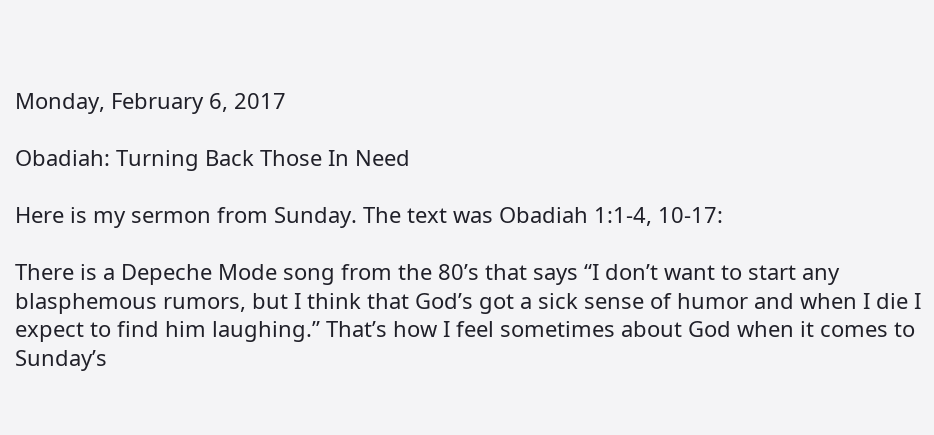Monday, February 6, 2017

Obadiah: Turning Back Those In Need

Here is my sermon from Sunday. The text was Obadiah 1:1-4, 10-17:

There is a Depeche Mode song from the 80’s that says “I don’t want to start any blasphemous rumors, but I think that God’s got a sick sense of humor and when I die I expect to find him laughing.” That’s how I feel sometimes about God when it comes to Sunday’s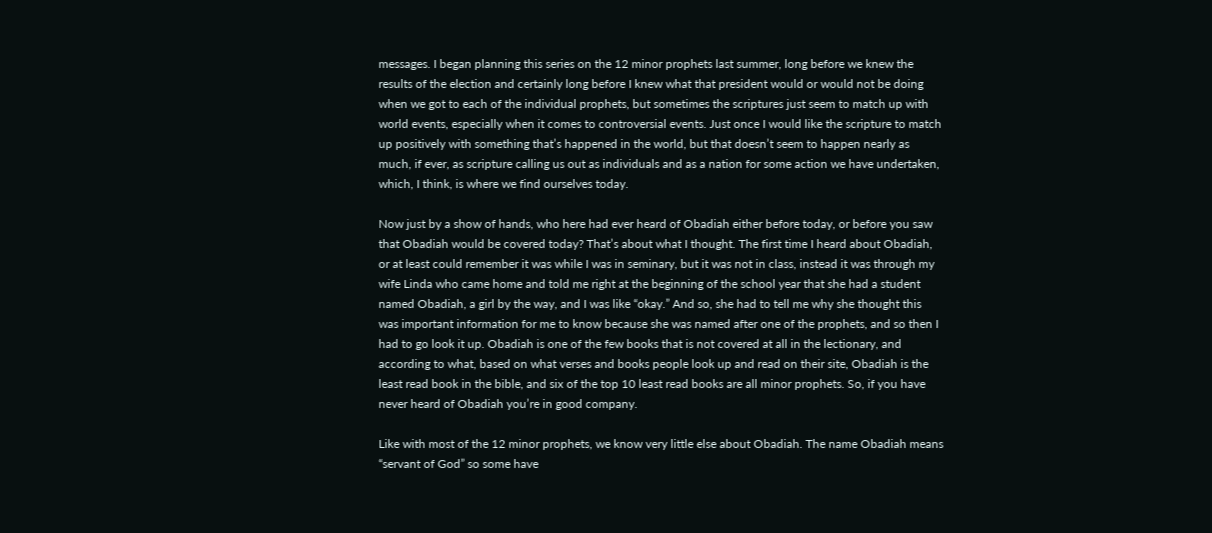messages. I began planning this series on the 12 minor prophets last summer, long before we knew the results of the election and certainly long before I knew what that president would or would not be doing when we got to each of the individual prophets, but sometimes the scriptures just seem to match up with world events, especially when it comes to controversial events. Just once I would like the scripture to match up positively with something that’s happened in the world, but that doesn’t seem to happen nearly as much, if ever, as scripture calling us out as individuals and as a nation for some action we have undertaken, which, I think, is where we find ourselves today.

Now just by a show of hands, who here had ever heard of Obadiah either before today, or before you saw that Obadiah would be covered today? That’s about what I thought. The first time I heard about Obadiah, or at least could remember it was while I was in seminary, but it was not in class, instead it was through my wife Linda who came home and told me right at the beginning of the school year that she had a student named Obadiah, a girl by the way, and I was like “okay.” And so, she had to tell me why she thought this was important information for me to know because she was named after one of the prophets, and so then I had to go look it up. Obadiah is one of the few books that is not covered at all in the lectionary, and according to what, based on what verses and books people look up and read on their site, Obadiah is the least read book in the bible, and six of the top 10 least read books are all minor prophets. So, if you have never heard of Obadiah you’re in good company.

Like with most of the 12 minor prophets, we know very little else about Obadiah. The name Obadiah means “servant of God” so some have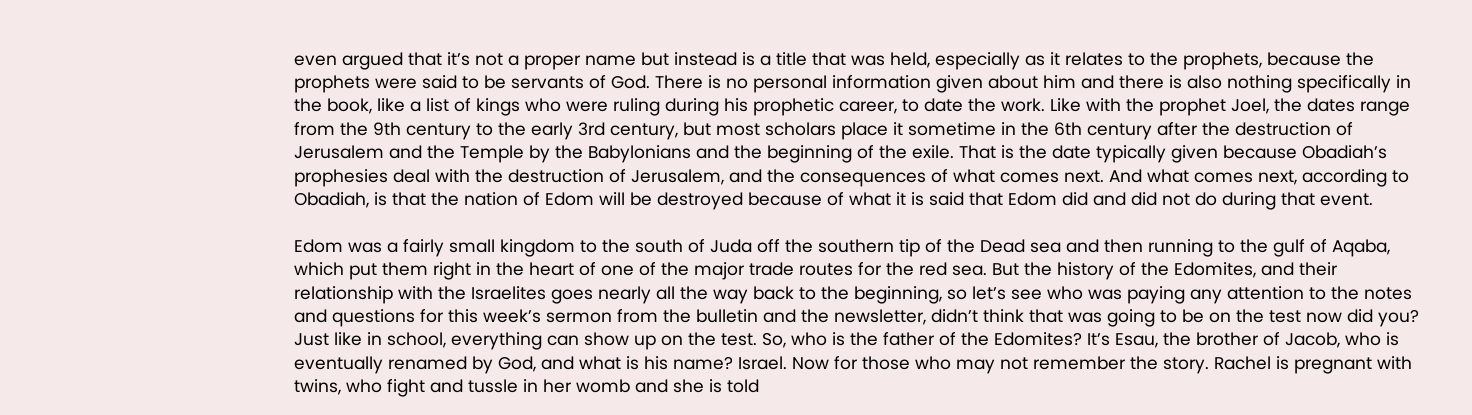even argued that it’s not a proper name but instead is a title that was held, especially as it relates to the prophets, because the prophets were said to be servants of God. There is no personal information given about him and there is also nothing specifically in the book, like a list of kings who were ruling during his prophetic career, to date the work. Like with the prophet Joel, the dates range from the 9th century to the early 3rd century, but most scholars place it sometime in the 6th century after the destruction of Jerusalem and the Temple by the Babylonians and the beginning of the exile. That is the date typically given because Obadiah’s prophesies deal with the destruction of Jerusalem, and the consequences of what comes next. And what comes next, according to Obadiah, is that the nation of Edom will be destroyed because of what it is said that Edom did and did not do during that event.

Edom was a fairly small kingdom to the south of Juda off the southern tip of the Dead sea and then running to the gulf of Aqaba, which put them right in the heart of one of the major trade routes for the red sea. But the history of the Edomites, and their relationship with the Israelites goes nearly all the way back to the beginning, so let’s see who was paying any attention to the notes and questions for this week’s sermon from the bulletin and the newsletter, didn’t think that was going to be on the test now did you? Just like in school, everything can show up on the test. So, who is the father of the Edomites? It’s Esau, the brother of Jacob, who is eventually renamed by God, and what is his name? Israel. Now for those who may not remember the story. Rachel is pregnant with twins, who fight and tussle in her womb and she is told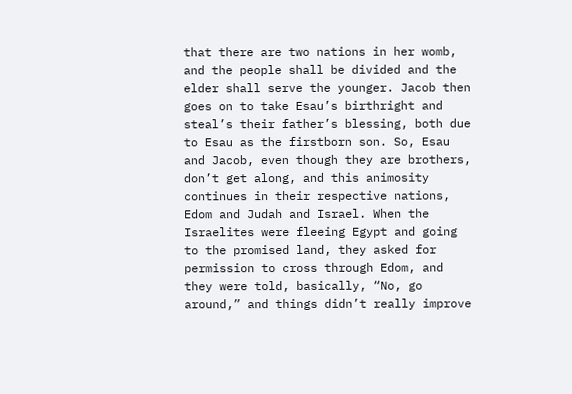that there are two nations in her womb, and the people shall be divided and the elder shall serve the younger. Jacob then goes on to take Esau’s birthright and steal’s their father’s blessing, both due to Esau as the firstborn son. So, Esau and Jacob, even though they are brothers, don’t get along, and this animosity continues in their respective nations, Edom and Judah and Israel. When the Israelites were fleeing Egypt and going to the promised land, they asked for permission to cross through Edom, and they were told, basically, “No, go around,” and things didn’t really improve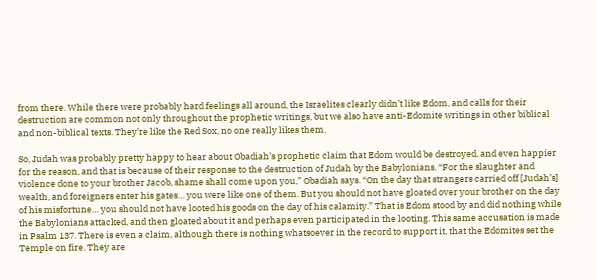from there. While there were probably hard feelings all around, the Israelites clearly didn’t like Edom, and calls for their destruction are common not only throughout the prophetic writings, but we also have anti-Edomite writings in other biblical and non-biblical texts. They’re like the Red Sox, no one really likes them.

So, Judah was probably pretty happy to hear about Obadiah’s prophetic claim that Edom would be destroyed, and even happier for the reason, and that is because of their response to the destruction of Judah by the Babylonians. “For the slaughter and violence done to your brother Jacob, shame shall come upon you,” Obadiah says. “On the day that strangers carried off [Judah’s] wealth, and foreigners enter his gates… you were like one of them. But you should not have gloated over your brother on the day of his misfortune… you should not have looted his goods on the day of his calamity.” That is Edom stood by and did nothing while the Babylonians attacked, and then gloated about it and perhaps even participated in the looting. This same accusation is made in Psalm 137. There is even a claim, although there is nothing whatsoever in the record to support it, that the Edomites set the Temple on fire. They are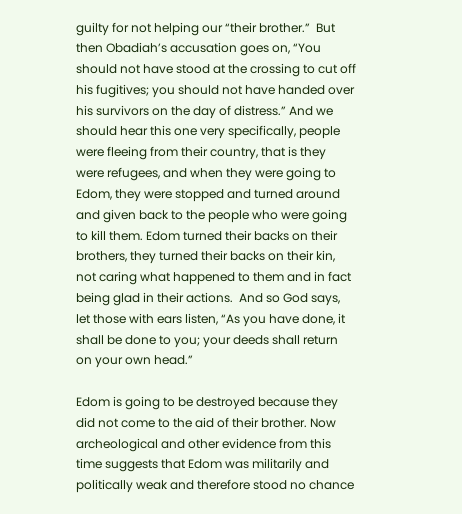guilty for not helping our “their brother.”  But then Obadiah’s accusation goes on, “You should not have stood at the crossing to cut off his fugitives; you should not have handed over his survivors on the day of distress.” And we should hear this one very specifically, people were fleeing from their country, that is they were refugees, and when they were going to Edom, they were stopped and turned around and given back to the people who were going to kill them. Edom turned their backs on their brothers, they turned their backs on their kin, not caring what happened to them and in fact being glad in their actions.  And so God says, let those with ears listen, “As you have done, it shall be done to you; your deeds shall return on your own head.”

Edom is going to be destroyed because they did not come to the aid of their brother. Now archeological and other evidence from this time suggests that Edom was militarily and politically weak and therefore stood no chance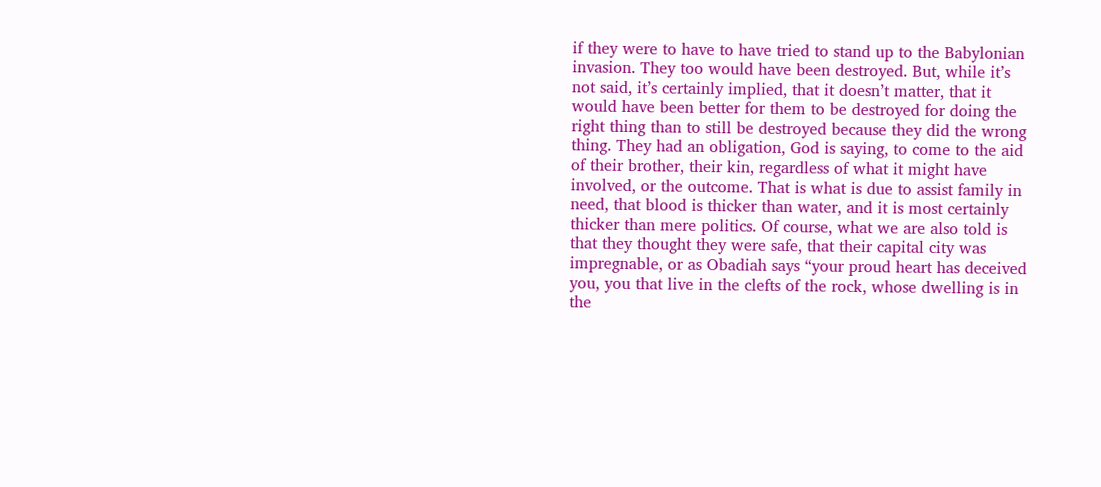if they were to have to have tried to stand up to the Babylonian invasion. They too would have been destroyed. But, while it’s not said, it’s certainly implied, that it doesn’t matter, that it would have been better for them to be destroyed for doing the right thing than to still be destroyed because they did the wrong thing. They had an obligation, God is saying, to come to the aid of their brother, their kin, regardless of what it might have involved, or the outcome. That is what is due to assist family in need, that blood is thicker than water, and it is most certainly thicker than mere politics. Of course, what we are also told is that they thought they were safe, that their capital city was impregnable, or as Obadiah says “your proud heart has deceived you, you that live in the clefts of the rock, whose dwelling is in the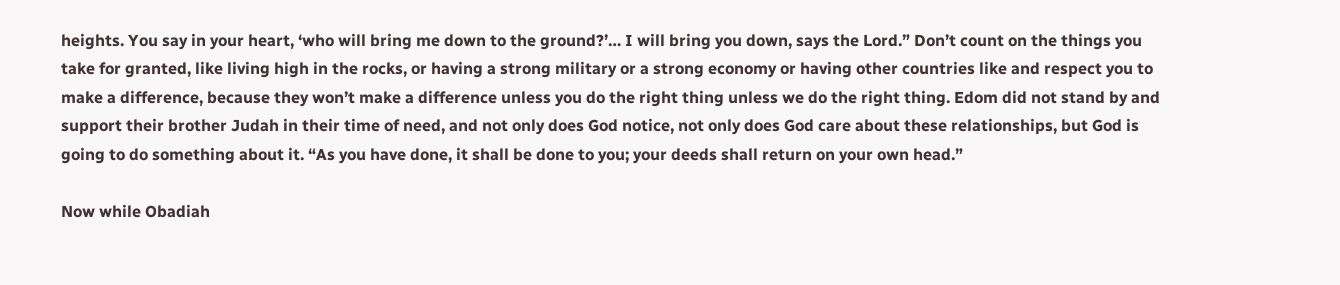heights. You say in your heart, ‘who will bring me down to the ground?’… I will bring you down, says the Lord.” Don’t count on the things you take for granted, like living high in the rocks, or having a strong military or a strong economy or having other countries like and respect you to make a difference, because they won’t make a difference unless you do the right thing unless we do the right thing. Edom did not stand by and support their brother Judah in their time of need, and not only does God notice, not only does God care about these relationships, but God is going to do something about it. “As you have done, it shall be done to you; your deeds shall return on your own head.”

Now while Obadiah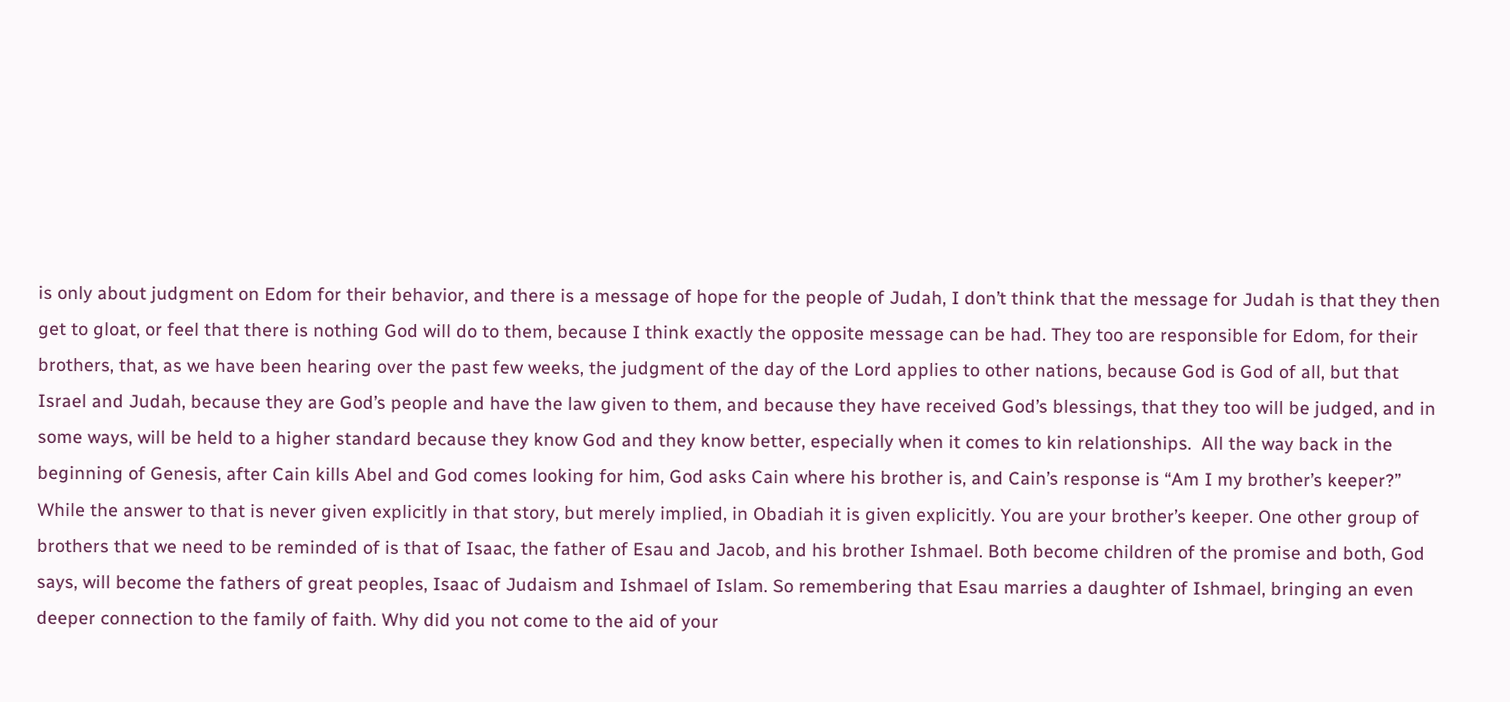is only about judgment on Edom for their behavior, and there is a message of hope for the people of Judah, I don’t think that the message for Judah is that they then get to gloat, or feel that there is nothing God will do to them, because I think exactly the opposite message can be had. They too are responsible for Edom, for their brothers, that, as we have been hearing over the past few weeks, the judgment of the day of the Lord applies to other nations, because God is God of all, but that Israel and Judah, because they are God’s people and have the law given to them, and because they have received God’s blessings, that they too will be judged, and in some ways, will be held to a higher standard because they know God and they know better, especially when it comes to kin relationships.  All the way back in the beginning of Genesis, after Cain kills Abel and God comes looking for him, God asks Cain where his brother is, and Cain’s response is “Am I my brother’s keeper?” While the answer to that is never given explicitly in that story, but merely implied, in Obadiah it is given explicitly. You are your brother’s keeper. One other group of brothers that we need to be reminded of is that of Isaac, the father of Esau and Jacob, and his brother Ishmael. Both become children of the promise and both, God says, will become the fathers of great peoples, Isaac of Judaism and Ishmael of Islam. So remembering that Esau marries a daughter of Ishmael, bringing an even deeper connection to the family of faith. Why did you not come to the aid of your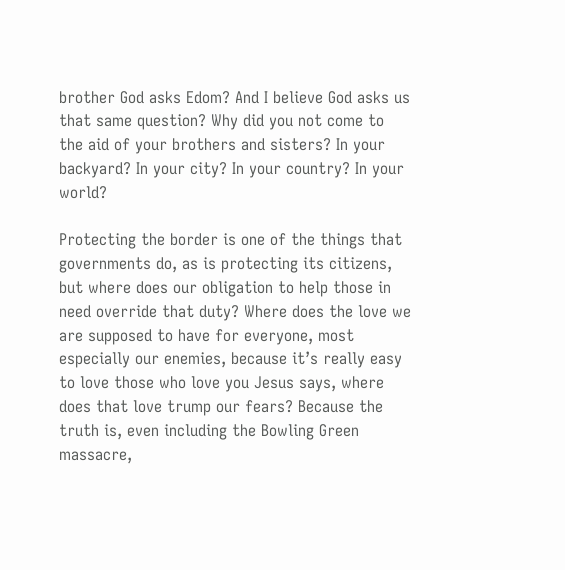brother God asks Edom? And I believe God asks us that same question? Why did you not come to the aid of your brothers and sisters? In your backyard? In your city? In your country? In your world?

Protecting the border is one of the things that governments do, as is protecting its citizens, but where does our obligation to help those in need override that duty? Where does the love we are supposed to have for everyone, most especially our enemies, because it’s really easy to love those who love you Jesus says, where does that love trump our fears? Because the truth is, even including the Bowling Green massacre,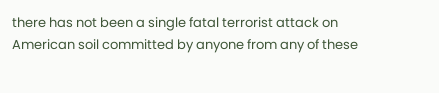there has not been a single fatal terrorist attack on American soil committed by anyone from any of these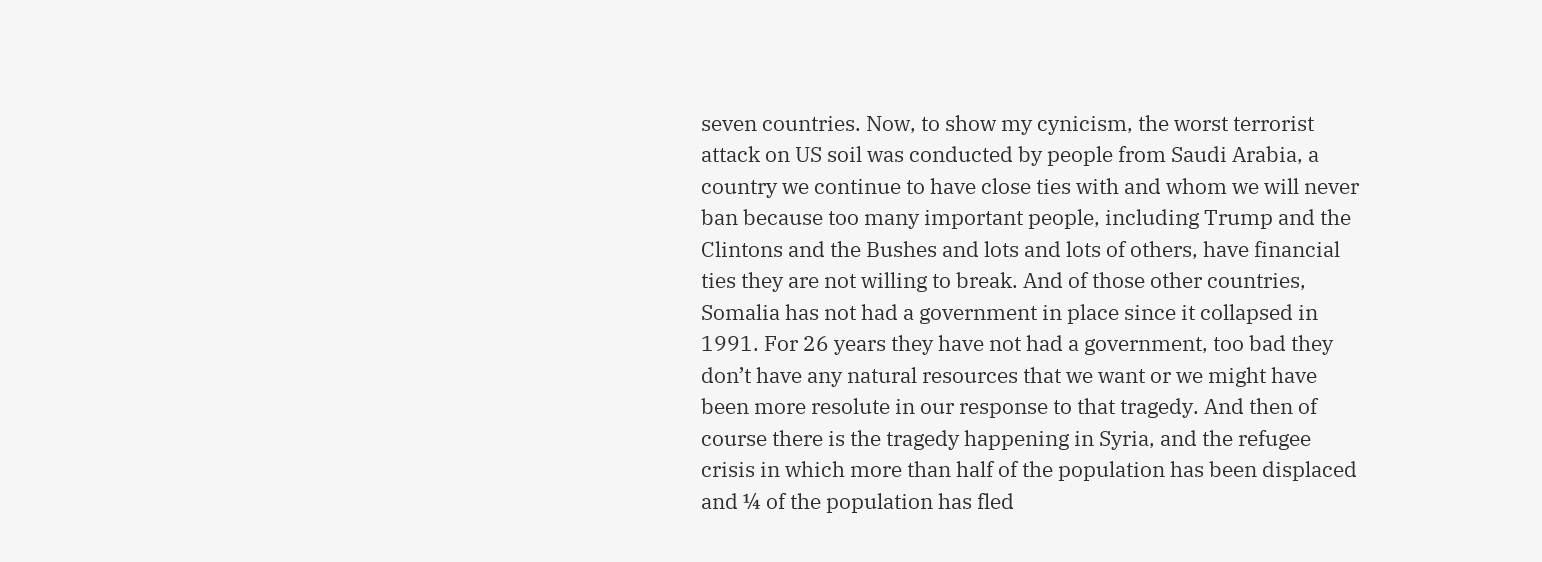seven countries. Now, to show my cynicism, the worst terrorist attack on US soil was conducted by people from Saudi Arabia, a country we continue to have close ties with and whom we will never ban because too many important people, including Trump and the Clintons and the Bushes and lots and lots of others, have financial ties they are not willing to break. And of those other countries, Somalia has not had a government in place since it collapsed in 1991. For 26 years they have not had a government, too bad they don’t have any natural resources that we want or we might have been more resolute in our response to that tragedy. And then of course there is the tragedy happening in Syria, and the refugee crisis in which more than half of the population has been displaced and ¼ of the population has fled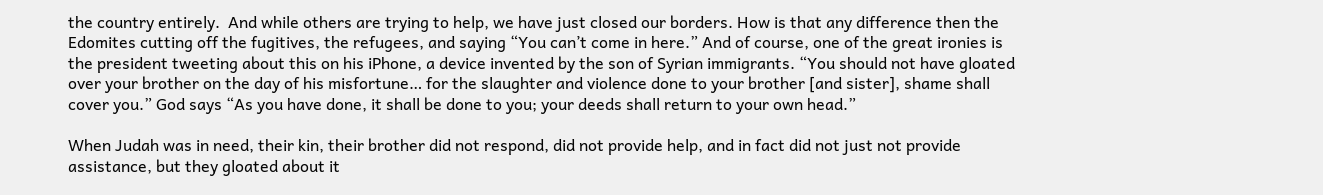the country entirely.  And while others are trying to help, we have just closed our borders. How is that any difference then the Edomites cutting off the fugitives, the refugees, and saying “You can’t come in here.” And of course, one of the great ironies is the president tweeting about this on his iPhone, a device invented by the son of Syrian immigrants. “You should not have gloated over your brother on the day of his misfortune… for the slaughter and violence done to your brother [and sister], shame shall cover you.” God says “As you have done, it shall be done to you; your deeds shall return to your own head.”

When Judah was in need, their kin, their brother did not respond, did not provide help, and in fact did not just not provide assistance, but they gloated about it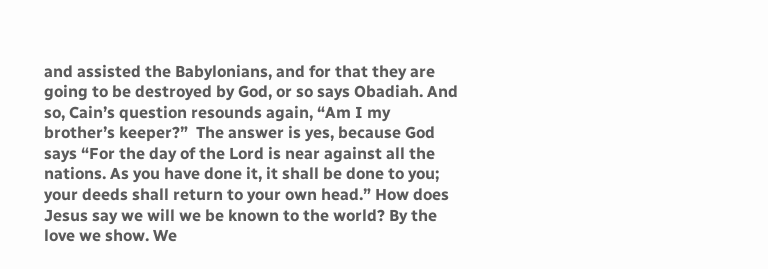and assisted the Babylonians, and for that they are going to be destroyed by God, or so says Obadiah. And so, Cain’s question resounds again, “Am I my brother’s keeper?”  The answer is yes, because God says “For the day of the Lord is near against all the nations. As you have done it, it shall be done to you; your deeds shall return to your own head.” How does Jesus say we will we be known to the world? By the love we show. We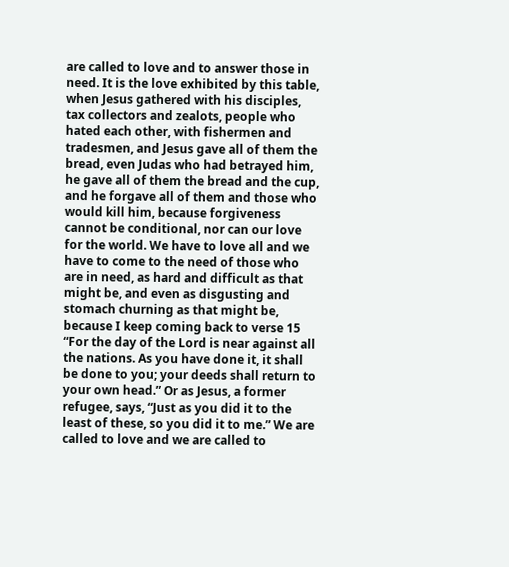are called to love and to answer those in need. It is the love exhibited by this table, when Jesus gathered with his disciples, tax collectors and zealots, people who hated each other, with fishermen and tradesmen, and Jesus gave all of them the bread, even Judas who had betrayed him, he gave all of them the bread and the cup, and he forgave all of them and those who would kill him, because forgiveness cannot be conditional, nor can our love for the world. We have to love all and we have to come to the need of those who are in need, as hard and difficult as that might be, and even as disgusting and stomach churning as that might be, because I keep coming back to verse 15 “For the day of the Lord is near against all the nations. As you have done it, it shall be done to you; your deeds shall return to your own head.” Or as Jesus, a former refugee, says, “Just as you did it to the least of these, so you did it to me.” We are called to love and we are called to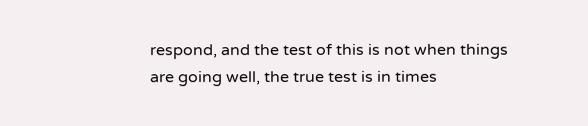respond, and the test of this is not when things are going well, the true test is in times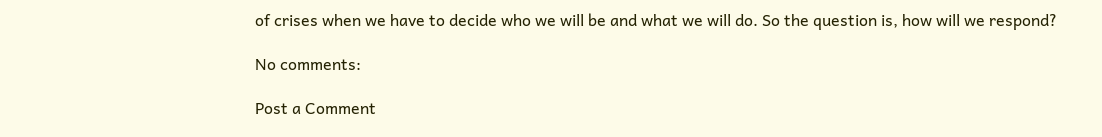of crises when we have to decide who we will be and what we will do. So the question is, how will we respond?

No comments:

Post a Comment